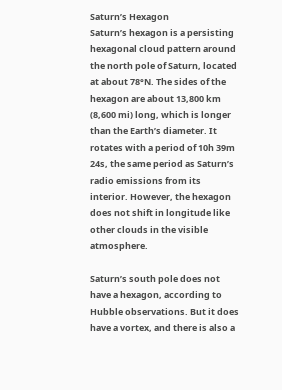Saturn’s Hexagon
Saturn’s hexagon is a persisting hexagonal cloud pattern around the north pole of Saturn, located at about 78°N. The sides of the hexagon are about 13,800 km (8,600 mi) long, which is longer than the Earth’s diameter. It rotates with a period of 10h 39m 24s, the same period as Saturn’s radio emissions from its interior. However, the hexagon does not shift in longitude like other clouds in the visible atmosphere.

Saturn’s south pole does not have a hexagon, according to Hubble observations. But it does have a vortex, and there is also a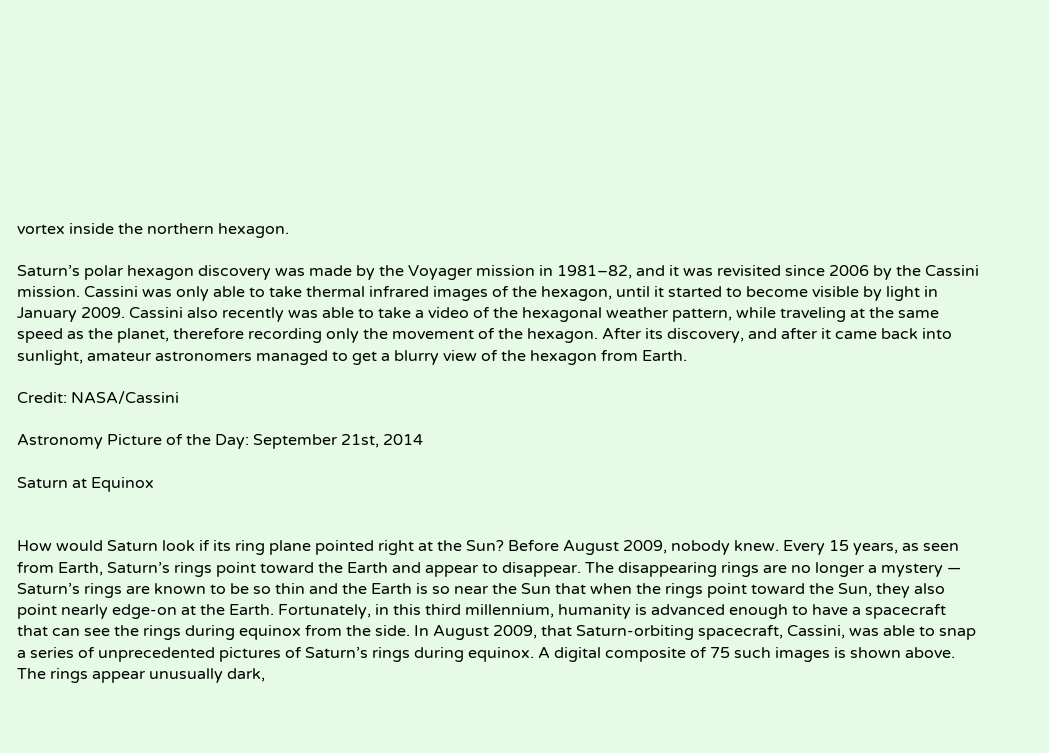vortex inside the northern hexagon.

Saturn’s polar hexagon discovery was made by the Voyager mission in 1981–82, and it was revisited since 2006 by the Cassini mission. Cassini was only able to take thermal infrared images of the hexagon, until it started to become visible by light in January 2009. Cassini also recently was able to take a video of the hexagonal weather pattern, while traveling at the same speed as the planet, therefore recording only the movement of the hexagon. After its discovery, and after it came back into sunlight, amateur astronomers managed to get a blurry view of the hexagon from Earth.

Credit: NASA/Cassini

Astronomy Picture of the Day: September 21st, 2014

Saturn at Equinox


How would Saturn look if its ring plane pointed right at the Sun? Before August 2009, nobody knew. Every 15 years, as seen from Earth, Saturn’s rings point toward the Earth and appear to disappear. The disappearing rings are no longer a mystery — Saturn’s rings are known to be so thin and the Earth is so near the Sun that when the rings point toward the Sun, they also point nearly edge-on at the Earth. Fortunately, in this third millennium, humanity is advanced enough to have a spacecraft that can see the rings during equinox from the side. In August 2009, that Saturn-orbiting spacecraft, Cassini, was able to snap a series of unprecedented pictures of Saturn’s rings during equinox. A digital composite of 75 such images is shown above. The rings appear unusually dark,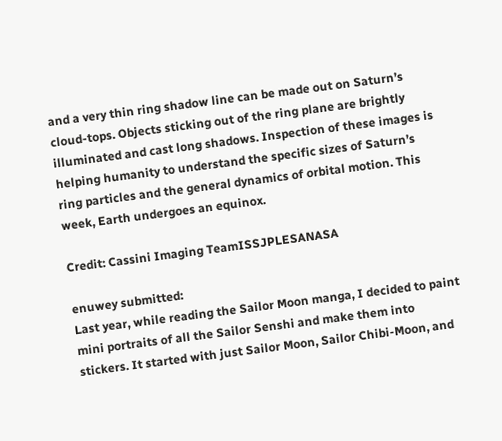and a very thin ring shadow line can be made out on Saturn’s cloud-tops. Objects sticking out of the ring plane are brightly illuminated and cast long shadows. Inspection of these images is helping humanity to understand the specific sizes of Saturn’s ring particles and the general dynamics of orbital motion. This week, Earth undergoes an equinox.

Credit: Cassini Imaging TeamISSJPLESANASA

enuwey submitted:
Last year, while reading the Sailor Moon manga, I decided to paint mini portraits of all the Sailor Senshi and make them into stickers. It started with just Sailor Moon, Sailor Chibi-Moon, and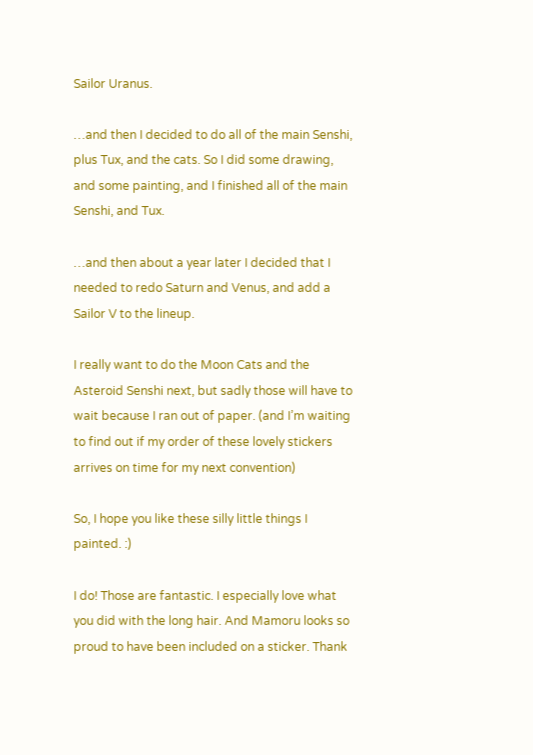Sailor Uranus.

…and then I decided to do all of the main Senshi, plus Tux, and the cats. So I did some drawing, and some painting, and I finished all of the main Senshi, and Tux.

…and then about a year later I decided that I needed to redo Saturn and Venus, and add a Sailor V to the lineup.

I really want to do the Moon Cats and the Asteroid Senshi next, but sadly those will have to wait because I ran out of paper. (and I’m waiting to find out if my order of these lovely stickers arrives on time for my next convention)

So, I hope you like these silly little things I painted. :)

I do! Those are fantastic. I especially love what you did with the long hair. And Mamoru looks so proud to have been included on a sticker. Thank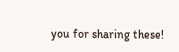you for sharing these!